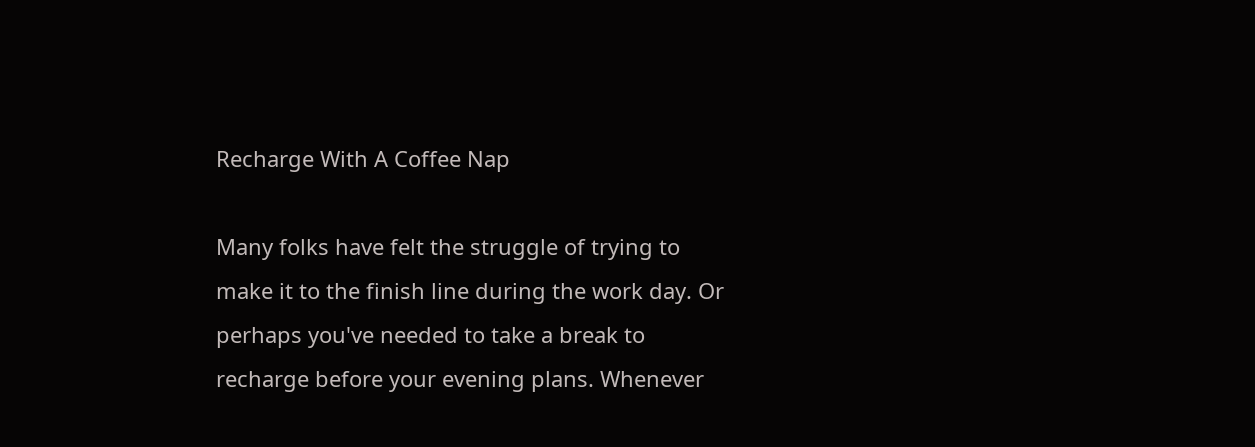Recharge With A Coffee Nap

Many folks have felt the struggle of trying to make it to the finish line during the work day. Or perhaps you've needed to take a break to recharge before your evening plans. Whenever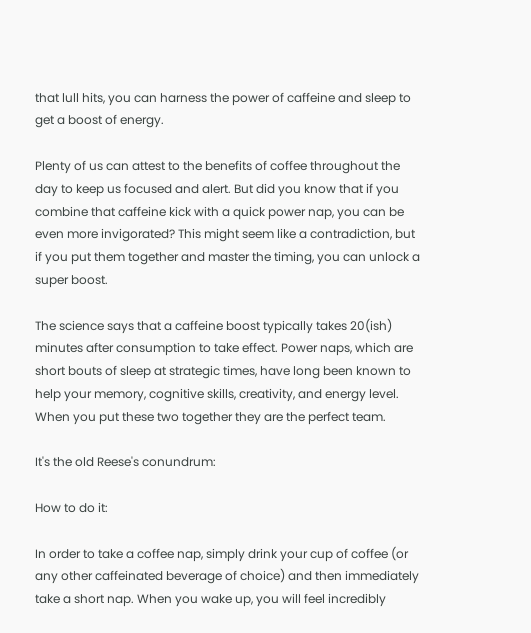that lull hits, you can harness the power of caffeine and sleep to get a boost of energy.

Plenty of us can attest to the benefits of coffee throughout the day to keep us focused and alert. But did you know that if you combine that caffeine kick with a quick power nap, you can be even more invigorated? This might seem like a contradiction, but if you put them together and master the timing, you can unlock a super boost.

The science says that a caffeine boost typically takes 20(ish) minutes after consumption to take effect. Power naps, which are short bouts of sleep at strategic times, have long been known to help your memory, cognitive skills, creativity, and energy level. When you put these two together they are the perfect team.

It's the old Reese's conundrum:

How to do it:

In order to take a coffee nap, simply drink your cup of coffee (or any other caffeinated beverage of choice) and then immediately take a short nap. When you wake up, you will feel incredibly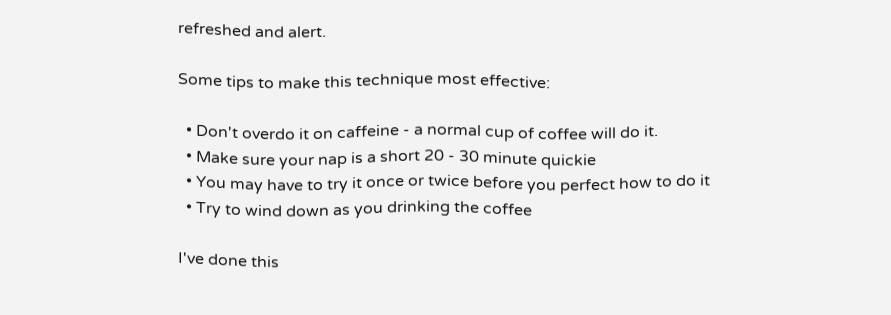refreshed and alert.

Some tips to make this technique most effective:

  • Don't overdo it on caffeine - a normal cup of coffee will do it.
  • Make sure your nap is a short 20 - 30 minute quickie
  • You may have to try it once or twice before you perfect how to do it
  • Try to wind down as you drinking the coffee

I've done this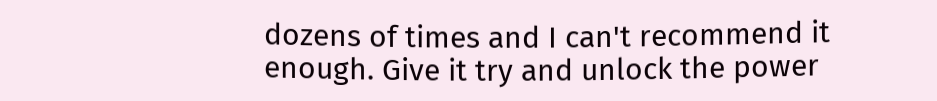dozens of times and I can't recommend it enough. Give it try and unlock the power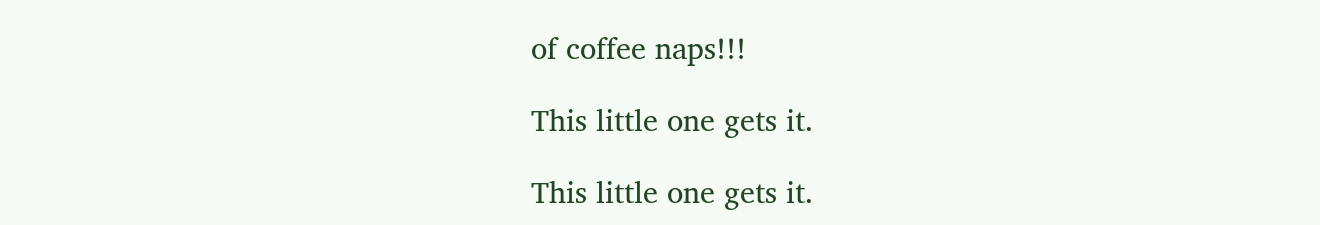of coffee naps!!!

This little one gets it.

This little one gets it.